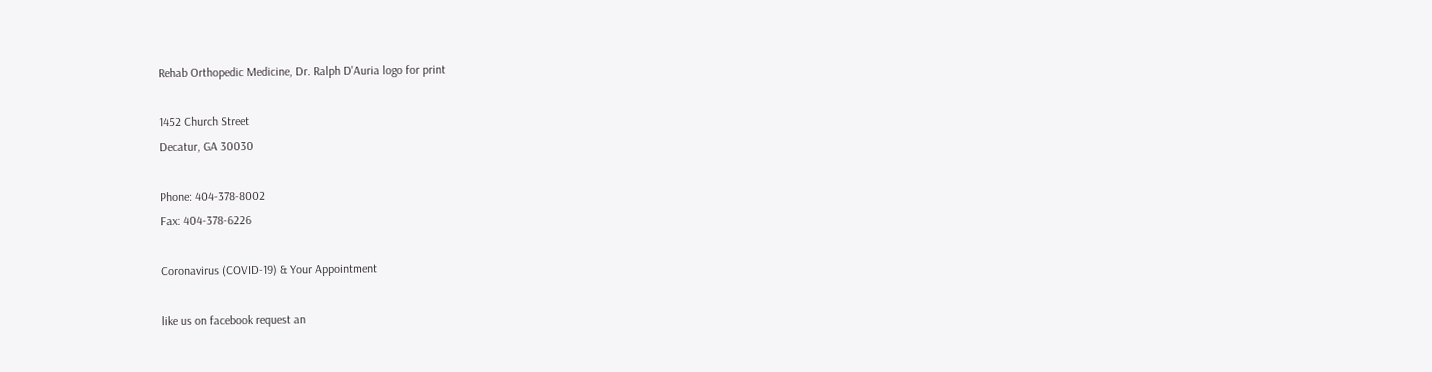Rehab Orthopedic Medicine, Dr. Ralph D'Auria logo for print

1452 Church Street
Decatur, GA 30030

Phone: 404-378-8002
Fax: 404-378-6226

Coronavirus (COVID-19) & Your Appointment

like us on facebook request an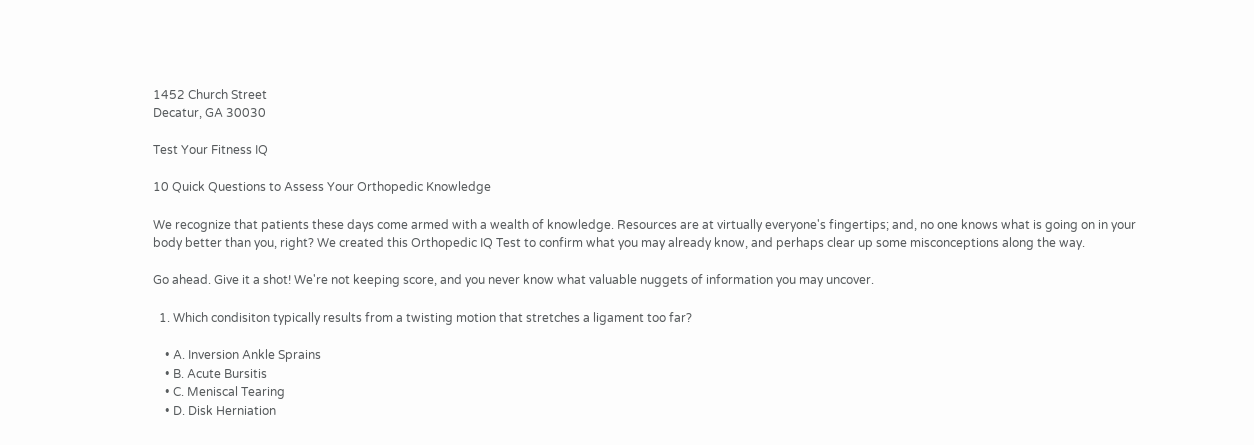1452 Church Street
Decatur, GA 30030

Test Your Fitness IQ

10 Quick Questions to Assess Your Orthopedic Knowledge

We recognize that patients these days come armed with a wealth of knowledge. Resources are at virtually everyone's fingertips; and, no one knows what is going on in your body better than you, right? We created this Orthopedic IQ Test to confirm what you may already know, and perhaps clear up some misconceptions along the way.

Go ahead. Give it a shot! We're not keeping score, and you never know what valuable nuggets of information you may uncover.

  1. Which condisiton typically results from a twisting motion that stretches a ligament too far?

    • A. Inversion Ankle Sprains
    • B. Acute Bursitis
    • C. Meniscal Tearing
    • D. Disk Herniation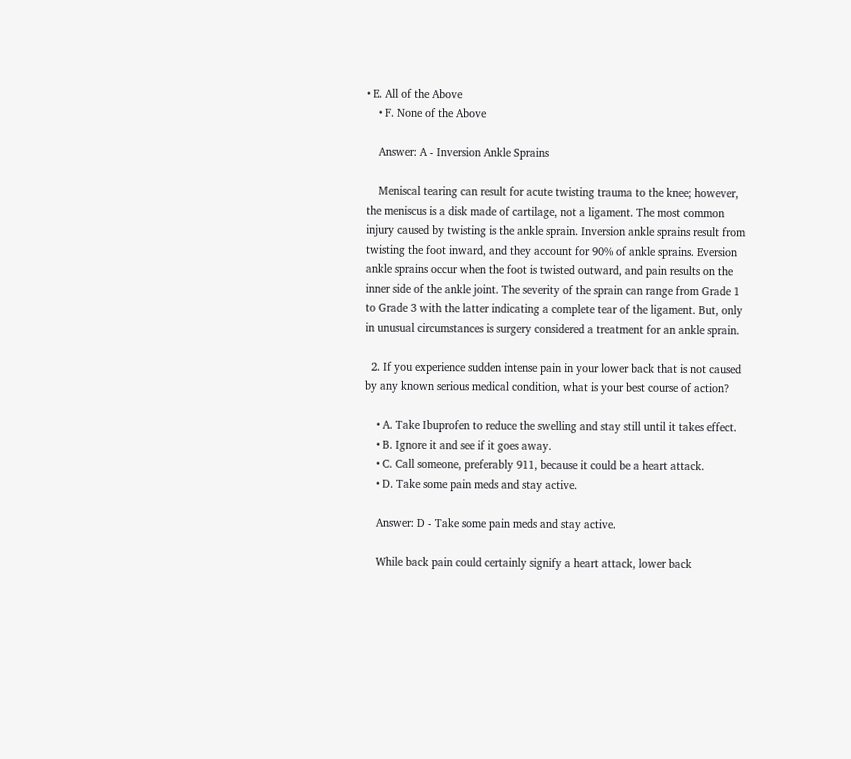• E. All of the Above
    • F. None of the Above

    Answer: A - Inversion Ankle Sprains

    Meniscal tearing can result for acute twisting trauma to the knee; however, the meniscus is a disk made of cartilage, not a ligament. The most common injury caused by twisting is the ankle sprain. Inversion ankle sprains result from twisting the foot inward, and they account for 90% of ankle sprains. Eversion ankle sprains occur when the foot is twisted outward, and pain results on the inner side of the ankle joint. The severity of the sprain can range from Grade 1 to Grade 3 with the latter indicating a complete tear of the ligament. But, only in unusual circumstances is surgery considered a treatment for an ankle sprain.

  2. If you experience sudden intense pain in your lower back that is not caused by any known serious medical condition, what is your best course of action?

    • A. Take Ibuprofen to reduce the swelling and stay still until it takes effect.
    • B. Ignore it and see if it goes away.
    • C. Call someone, preferably 911, because it could be a heart attack.
    • D. Take some pain meds and stay active.

    Answer: D - Take some pain meds and stay active.

    While back pain could certainly signify a heart attack, lower back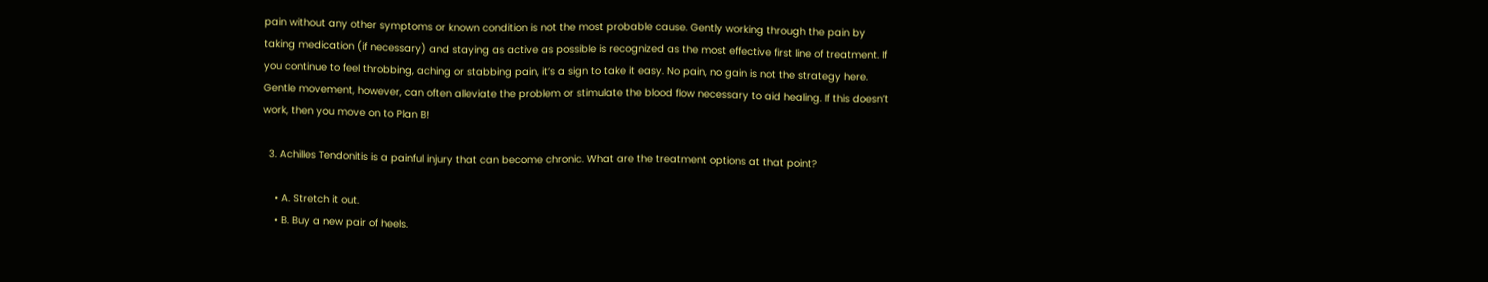pain without any other symptoms or known condition is not the most probable cause. Gently working through the pain by taking medication (if necessary) and staying as active as possible is recognized as the most effective first line of treatment. If you continue to feel throbbing, aching or stabbing pain, it’s a sign to take it easy. No pain, no gain is not the strategy here. Gentle movement, however, can often alleviate the problem or stimulate the blood flow necessary to aid healing. If this doesn’t work, then you move on to Plan B!

  3. Achilles Tendonitis is a painful injury that can become chronic. What are the treatment options at that point?

    • A. Stretch it out.
    • B. Buy a new pair of heels.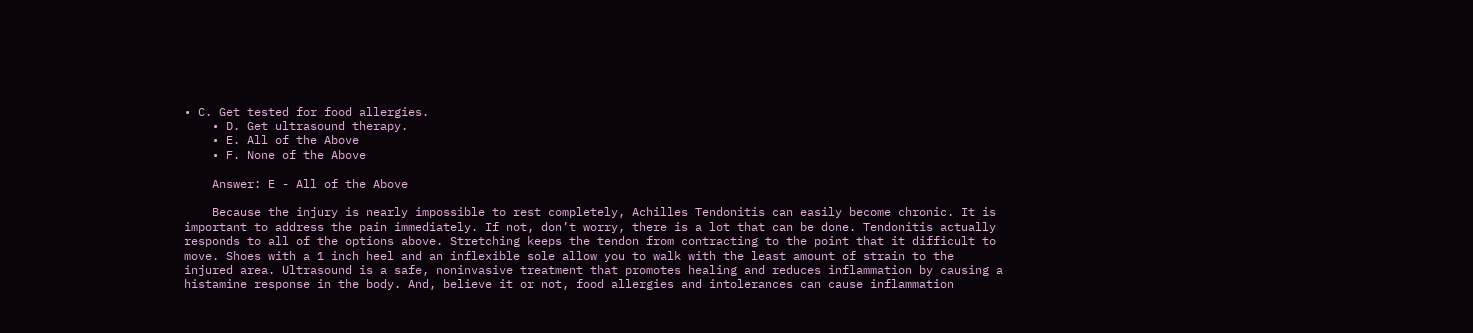• C. Get tested for food allergies.
    • D. Get ultrasound therapy.
    • E. All of the Above
    • F. None of the Above

    Answer: E - All of the Above

    Because the injury is nearly impossible to rest completely, Achilles Tendonitis can easily become chronic. It is important to address the pain immediately. If not, don’t worry, there is a lot that can be done. Tendonitis actually responds to all of the options above. Stretching keeps the tendon from contracting to the point that it difficult to move. Shoes with a 1 inch heel and an inflexible sole allow you to walk with the least amount of strain to the injured area. Ultrasound is a safe, noninvasive treatment that promotes healing and reduces inflammation by causing a histamine response in the body. And, believe it or not, food allergies and intolerances can cause inflammation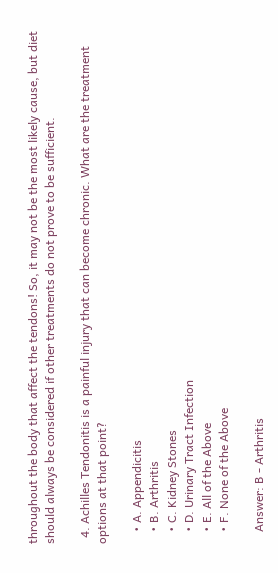throughout the body that affect the tendons! So, it may not be the most likely cause, but diet should always be considered if other treatments do not prove to be sufficient.

  4. Achilles Tendonitis is a painful injury that can become chronic. What are the treatment options at that point?

    • A. Appendicitis
    • B. Arthritis
    • C. Kidney Stones
    • D. Urinary Tract Infection
    • E. All of the Above
    • F. None of the Above

    Answer: B - Arthritis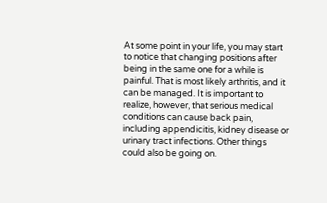At some point in your life, you may start to notice that changing positions after being in the same one for a while is painful. That is most likely arthritis, and it can be managed. It is important to realize, however, that serious medical conditions can cause back pain, including appendicitis, kidney disease or urinary tract infections. Other things could also be going on.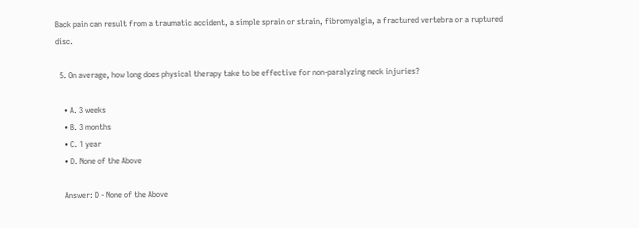Back pain can result from a traumatic accident, a simple sprain or strain, fibromyalgia, a fractured vertebra or a ruptured disc.

  5. On average, how long does physical therapy take to be effective for non-paralyzing neck injuries?

    • A. 3 weeks
    • B. 3 months
    • C. 1 year
    • D. None of the Above

    Answer: D - None of the Above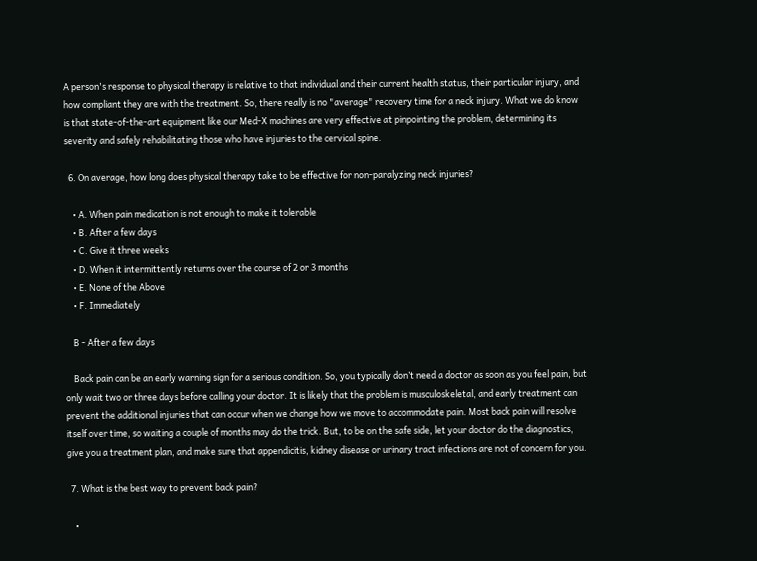A person's response to physical therapy is relative to that individual and their current health status, their particular injury, and how compliant they are with the treatment. So, there really is no "average" recovery time for a neck injury. What we do know is that state-of-the-art equipment like our Med-X machines are very effective at pinpointing the problem, determining its severity and safely rehabilitating those who have injuries to the cervical spine.

  6. On average, how long does physical therapy take to be effective for non-paralyzing neck injuries?

    • A. When pain medication is not enough to make it tolerable
    • B. After a few days
    • C. Give it three weeks
    • D. When it intermittently returns over the course of 2 or 3 months
    • E. None of the Above
    • F. Immediately

    B - After a few days

    Back pain can be an early warning sign for a serious condition. So, you typically don’t need a doctor as soon as you feel pain, but only wait two or three days before calling your doctor. It is likely that the problem is musculoskeletal, and early treatment can prevent the additional injuries that can occur when we change how we move to accommodate pain. Most back pain will resolve itself over time, so waiting a couple of months may do the trick. But, to be on the safe side, let your doctor do the diagnostics, give you a treatment plan, and make sure that appendicitis, kidney disease or urinary tract infections are not of concern for you.

  7. What is the best way to prevent back pain?

    •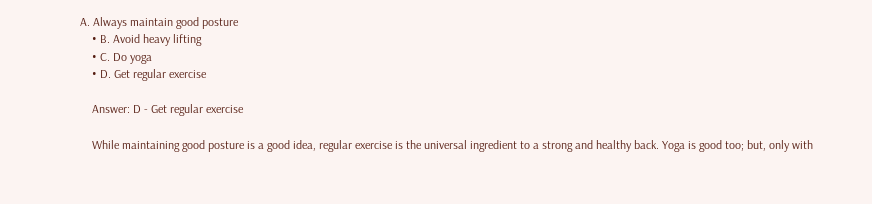A. Always maintain good posture
    • B. Avoid heavy lifting
    • C. Do yoga
    • D. Get regular exercise

    Answer: D - Get regular exercise

    While maintaining good posture is a good idea, regular exercise is the universal ingredient to a strong and healthy back. Yoga is good too; but, only with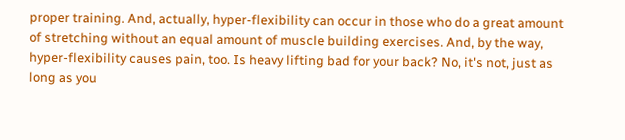proper training. And, actually, hyper-flexibility can occur in those who do a great amount of stretching without an equal amount of muscle building exercises. And, by the way, hyper-flexibility causes pain, too. Is heavy lifting bad for your back? No, it's not, just as long as you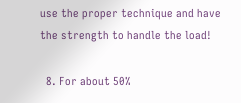use the proper technique and have the strength to handle the load!

  8. For about 50%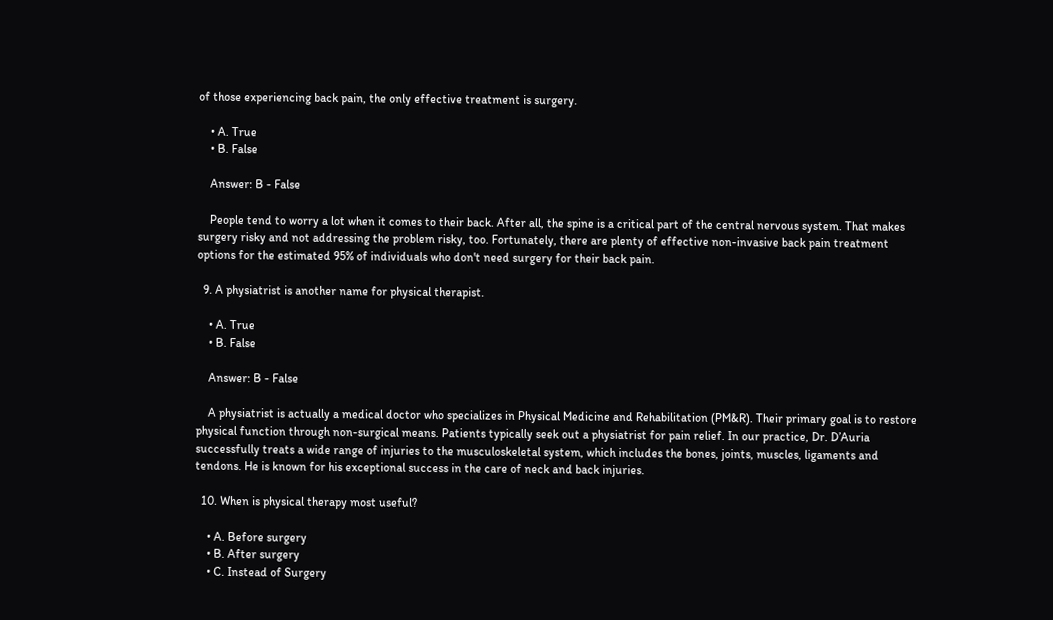of those experiencing back pain, the only effective treatment is surgery.

    • A. True
    • B. False

    Answer: B - False

    People tend to worry a lot when it comes to their back. After all, the spine is a critical part of the central nervous system. That makes surgery risky and not addressing the problem risky, too. Fortunately, there are plenty of effective non-invasive back pain treatment options for the estimated 95% of individuals who don't need surgery for their back pain.

  9. A physiatrist is another name for physical therapist.

    • A. True
    • B. False

    Answer: B - False

    A physiatrist is actually a medical doctor who specializes in Physical Medicine and Rehabilitation (PM&R). Their primary goal is to restore physical function through non-surgical means. Patients typically seek out a physiatrist for pain relief. In our practice, Dr. D’Auria successfully treats a wide range of injuries to the musculoskeletal system, which includes the bones, joints, muscles, ligaments and tendons. He is known for his exceptional success in the care of neck and back injuries.

  10. When is physical therapy most useful?

    • A. Before surgery
    • B. After surgery
    • C. Instead of Surgery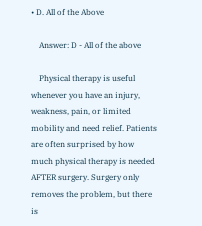• D. All of the Above

    Answer: D - All of the above

    Physical therapy is useful whenever you have an injury, weakness, pain, or limited mobility and need relief. Patients are often surprised by how much physical therapy is needed AFTER surgery. Surgery only removes the problem, but there is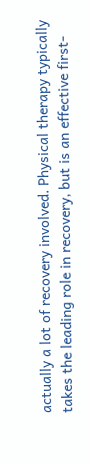actually a lot of recovery involved. Physical therapy typically takes the leading role in recovery, but is an effective first-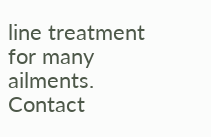line treatment for many ailments. Contact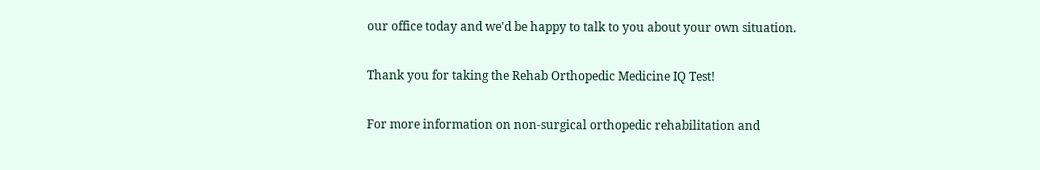our office today and we'd be happy to talk to you about your own situation.

Thank you for taking the Rehab Orthopedic Medicine IQ Test!

For more information on non-surgical orthopedic rehabilitation and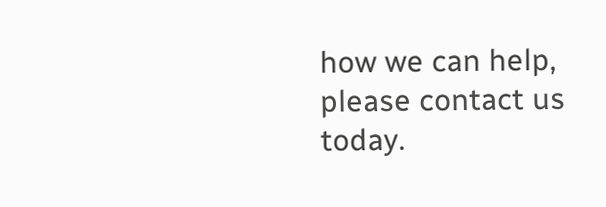how we can help, please contact us today.